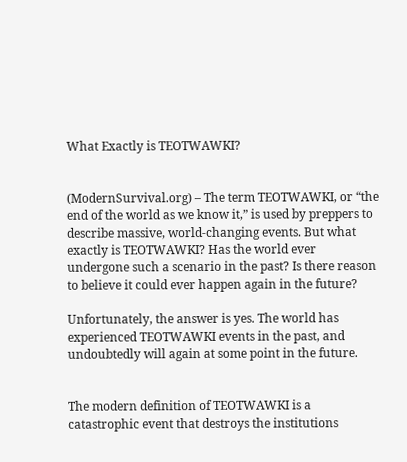What Exactly is TEOTWAWKI?


(ModernSurvival.org) – The term TEOTWAWKI, or “the end of the world as we know it,” is used by preppers to describe massive, world-changing events. But what exactly is TEOTWAWKI? Has the world ever undergone such a scenario in the past? Is there reason to believe it could ever happen again in the future?

Unfortunately, the answer is yes. The world has experienced TEOTWAWKI events in the past, and undoubtedly will again at some point in the future.


The modern definition of TEOTWAWKI is a catastrophic event that destroys the institutions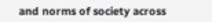and norms of society across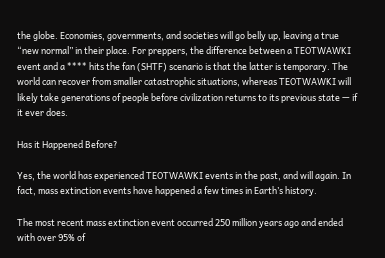the globe. Economies, governments, and societies will go belly up, leaving a true “new normal” in their place. For preppers, the difference between a TEOTWAWKI event and a **** hits the fan (SHTF) scenario is that the latter is temporary. The world can recover from smaller catastrophic situations, whereas TEOTWAWKI will likely take generations of people before civilization returns to its previous state — if it ever does.

Has it Happened Before?

Yes, the world has experienced TEOTWAWKI events in the past, and will again. In fact, mass extinction events have happened a few times in Earth’s history.

The most recent mass extinction event occurred 250 million years ago and ended with over 95% of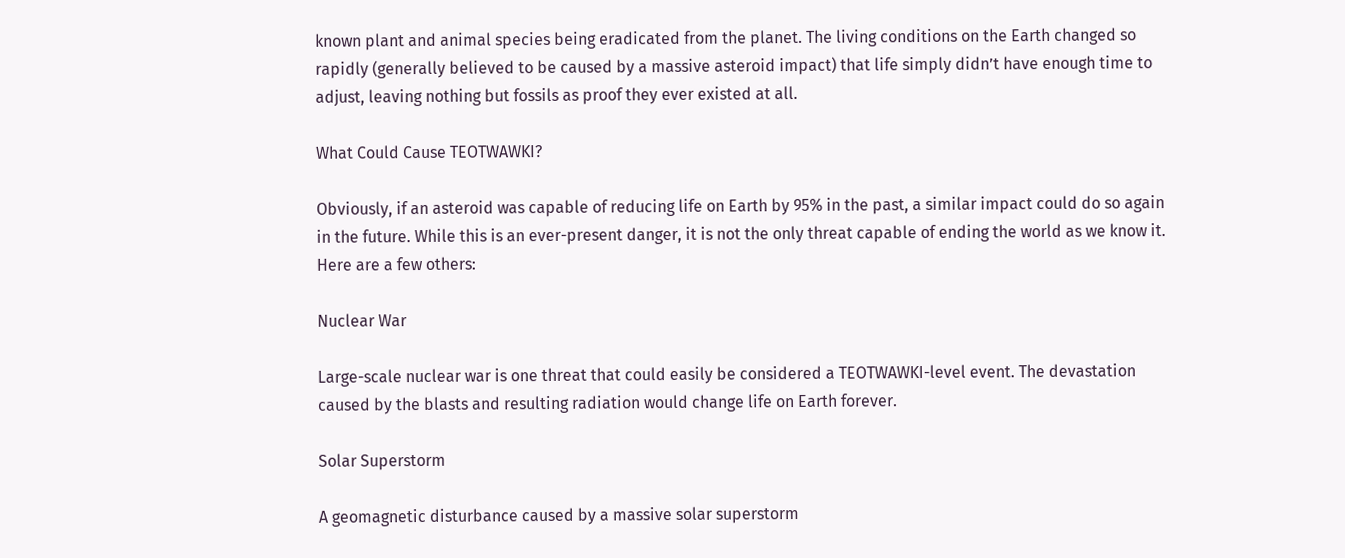known plant and animal species being eradicated from the planet. The living conditions on the Earth changed so rapidly (generally believed to be caused by a massive asteroid impact) that life simply didn’t have enough time to adjust, leaving nothing but fossils as proof they ever existed at all.

What Could Cause TEOTWAWKI?

Obviously, if an asteroid was capable of reducing life on Earth by 95% in the past, a similar impact could do so again in the future. While this is an ever-present danger, it is not the only threat capable of ending the world as we know it. Here are a few others:

Nuclear War

Large-scale nuclear war is one threat that could easily be considered a TEOTWAWKI-level event. The devastation caused by the blasts and resulting radiation would change life on Earth forever.

Solar Superstorm

A geomagnetic disturbance caused by a massive solar superstorm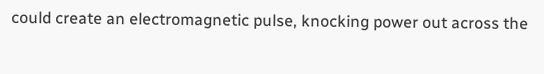could create an electromagnetic pulse, knocking power out across the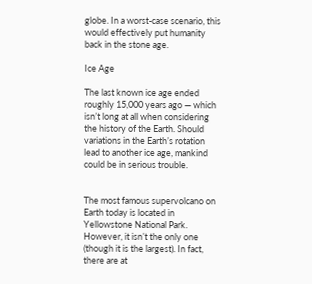globe. In a worst-case scenario, this would effectively put humanity back in the stone age.

Ice Age

The last known ice age ended roughly 15,000 years ago — which isn’t long at all when considering the history of the Earth. Should variations in the Earth’s rotation lead to another ice age, mankind could be in serious trouble.


The most famous supervolcano on Earth today is located in Yellowstone National Park. However, it isn’t the only one (though it is the largest). In fact, there are at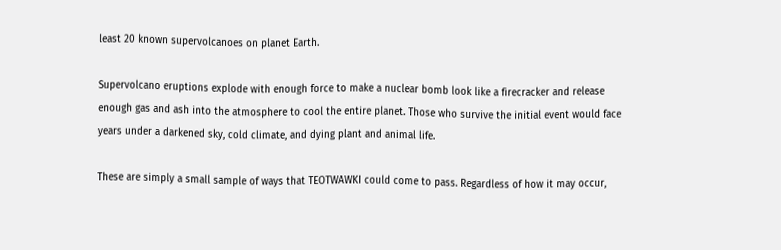least 20 known supervolcanoes on planet Earth.

Supervolcano eruptions explode with enough force to make a nuclear bomb look like a firecracker and release enough gas and ash into the atmosphere to cool the entire planet. Those who survive the initial event would face years under a darkened sky, cold climate, and dying plant and animal life.

These are simply a small sample of ways that TEOTWAWKI could come to pass. Regardless of how it may occur,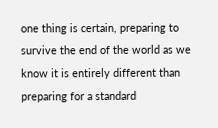one thing is certain, preparing to survive the end of the world as we know it is entirely different than preparing for a standard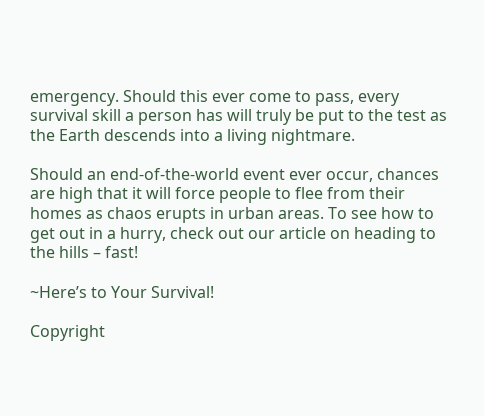emergency. Should this ever come to pass, every survival skill a person has will truly be put to the test as the Earth descends into a living nightmare.

Should an end-of-the-world event ever occur, chances are high that it will force people to flee from their homes as chaos erupts in urban areas. To see how to get out in a hurry, check out our article on heading to the hills – fast!

~Here’s to Your Survival!

Copyright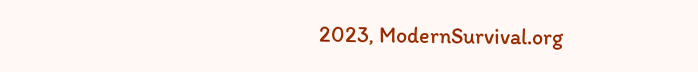2023, ModernSurvival.org